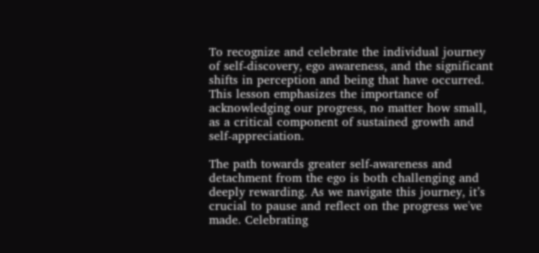To recognize and celebrate the individual journey of self-discovery, ego awareness, and the significant shifts in perception and being that have occurred. This lesson emphasizes the importance of acknowledging our progress, no matter how small, as a critical component of sustained growth and self-appreciation.

The path towards greater self-awareness and detachment from the ego is both challenging and deeply rewarding. As we navigate this journey, it’s crucial to pause and reflect on the progress we've made. Celebrating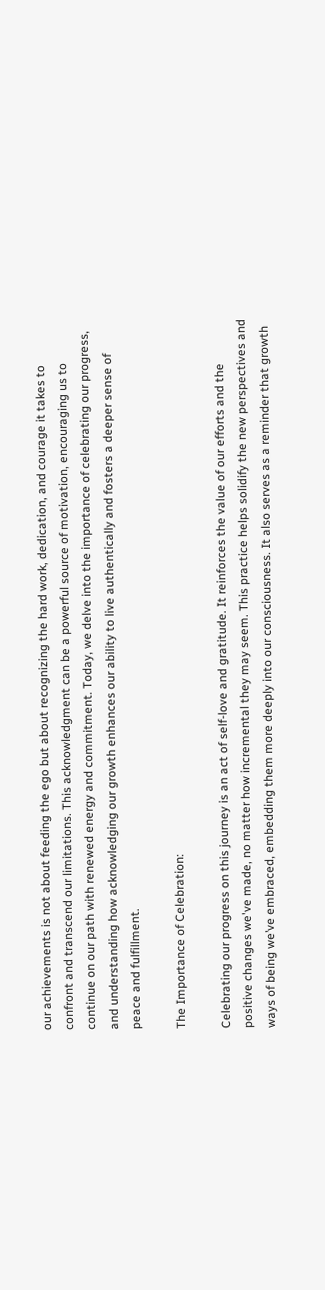our achievements is not about feeding the ego but about recognizing the hard work, dedication, and courage it takes to confront and transcend our limitations. This acknowledgment can be a powerful source of motivation, encouraging us to continue on our path with renewed energy and commitment. Today, we delve into the importance of celebrating our progress, and understanding how acknowledging our growth enhances our ability to live authentically and fosters a deeper sense of peace and fulfillment.

The Importance of Celebration:

Celebrating our progress on this journey is an act of self-love and gratitude. It reinforces the value of our efforts and the positive changes we've made, no matter how incremental they may seem. This practice helps solidify the new perspectives and ways of being we’ve embraced, embedding them more deeply into our consciousness. It also serves as a reminder that growth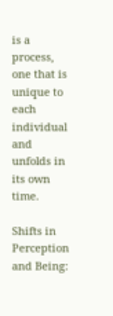is a process, one that is unique to each individual and unfolds in its own time.

Shifts in Perception and Being: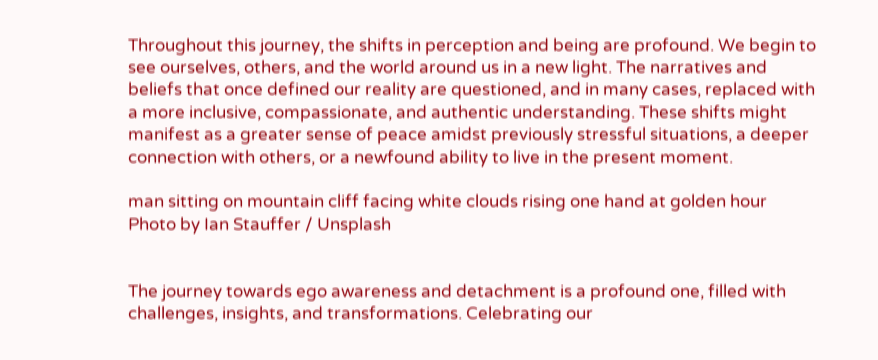Throughout this journey, the shifts in perception and being are profound. We begin to see ourselves, others, and the world around us in a new light. The narratives and beliefs that once defined our reality are questioned, and in many cases, replaced with a more inclusive, compassionate, and authentic understanding. These shifts might manifest as a greater sense of peace amidst previously stressful situations, a deeper connection with others, or a newfound ability to live in the present moment.

man sitting on mountain cliff facing white clouds rising one hand at golden hour
Photo by Ian Stauffer / Unsplash


The journey towards ego awareness and detachment is a profound one, filled with challenges, insights, and transformations. Celebrating our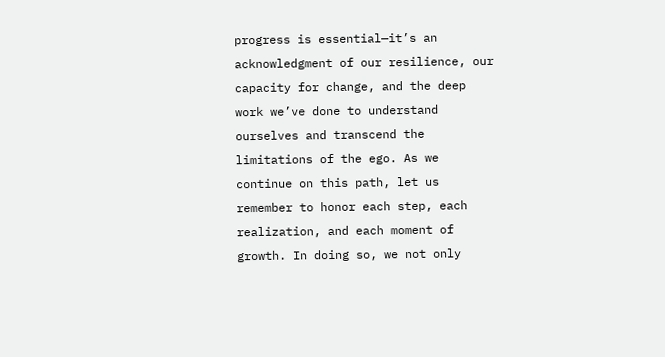progress is essential—it’s an acknowledgment of our resilience, our capacity for change, and the deep work we’ve done to understand ourselves and transcend the limitations of the ego. As we continue on this path, let us remember to honor each step, each realization, and each moment of growth. In doing so, we not only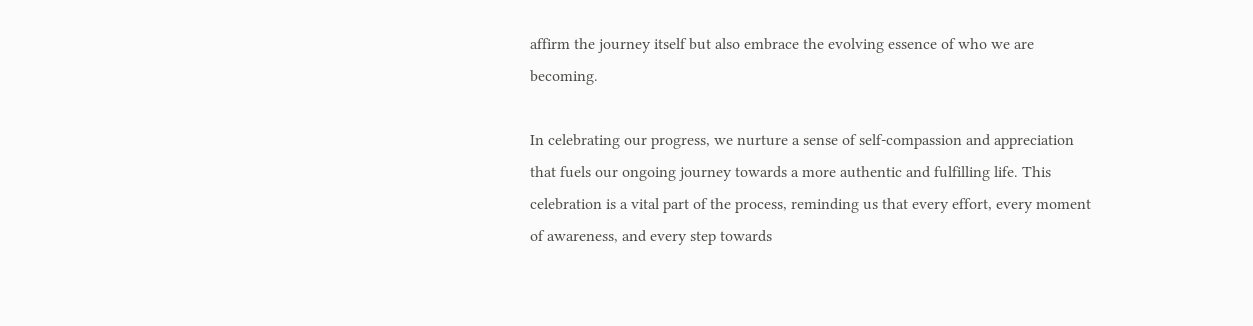affirm the journey itself but also embrace the evolving essence of who we are becoming.

In celebrating our progress, we nurture a sense of self-compassion and appreciation that fuels our ongoing journey towards a more authentic and fulfilling life. This celebration is a vital part of the process, reminding us that every effort, every moment of awareness, and every step towards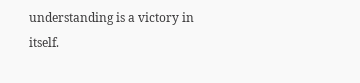understanding is a victory in itself.